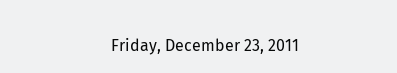Friday, December 23, 2011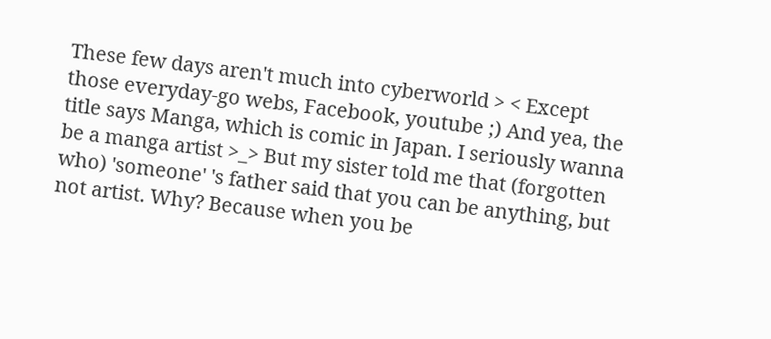These few days aren't much into cyberworld > < Except those everyday-go webs, Facebook, youtube ;) And yea, the title says Manga, which is comic in Japan. I seriously wanna be a manga artist >_> But my sister told me that (forgotten who) 'someone' 's father said that you can be anything, but not artist. Why? Because when you be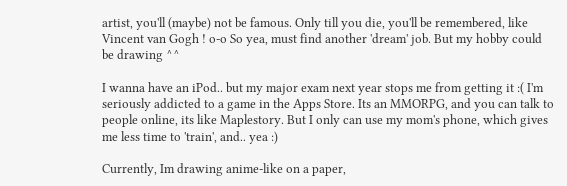artist, you'll (maybe) not be famous. Only till you die, you'll be remembered, like Vincent van Gogh ! o-o So yea, must find another 'dream' job. But my hobby could be drawing ^^

I wanna have an iPod.. but my major exam next year stops me from getting it :( I'm seriously addicted to a game in the Apps Store. Its an MMORPG, and you can talk to people online, its like Maplestory. But I only can use my mom's phone, which gives me less time to 'train', and.. yea :)

Currently, Im drawing anime-like on a paper,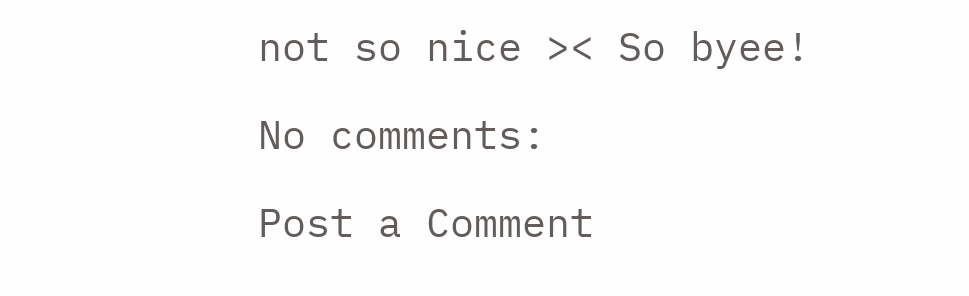not so nice >< So byee!

No comments:

Post a Comment